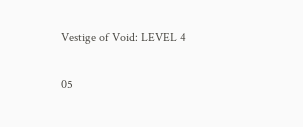Vestige of Void: LEVEL 4

05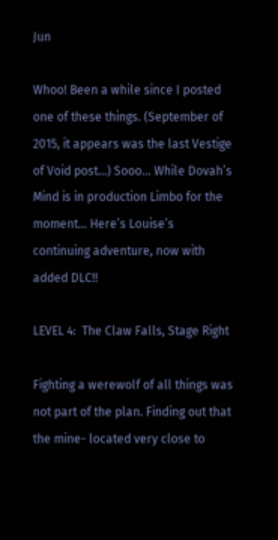Jun

Whoo! Been a while since I posted one of these things. (September of 2015, it appears was the last Vestige of Void post…) Sooo… While Dovah’s Mind is in production Limbo for the moment… Here’s Louise’s continuing adventure, now with added DLC!!

LEVEL 4:  The Claw Falls, Stage Right

Fighting a werewolf of all things was not part of the plan. Finding out that the mine- located very close to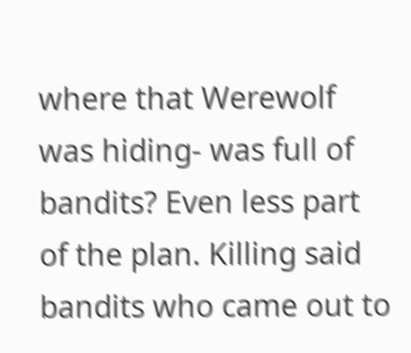where that Werewolf was hiding- was full of bandits? Even less part of the plan. Killing said bandits who came out to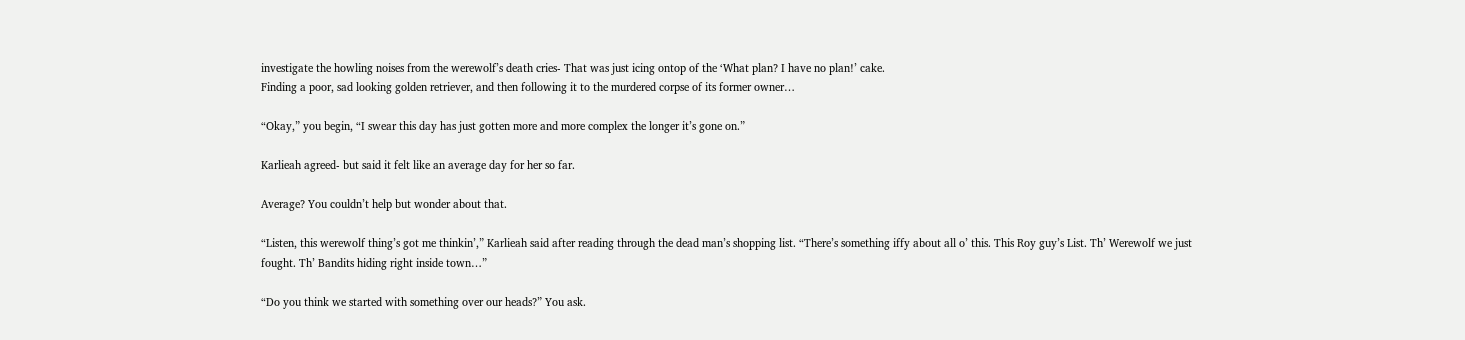investigate the howling noises from the werewolf’s death cries- That was just icing ontop of the ‘What plan? I have no plan!’ cake.
Finding a poor, sad looking golden retriever, and then following it to the murdered corpse of its former owner…

“Okay,” you begin, “I swear this day has just gotten more and more complex the longer it’s gone on.”

Karlieah agreed- but said it felt like an average day for her so far.

Average? You couldn’t help but wonder about that.

“Listen, this werewolf thing’s got me thinkin’,” Karlieah said after reading through the dead man’s shopping list. “There’s something iffy about all o’ this. This Roy guy’s List. Th’ Werewolf we just fought. Th’ Bandits hiding right inside town…”

“Do you think we started with something over our heads?” You ask.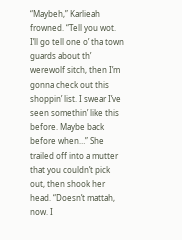“Maybeh,” Karlieah frowned. “Tell you wot. I’ll go tell one o’ tha town guards about th’ werewolf sitch, then I’m gonna check out this shoppin’ list. I swear I’ve seen somethin’ like this before. Maybe back before when…” She trailed off into a mutter that you couldn’t pick out, then shook her head. “Doesn’t mattah, now. I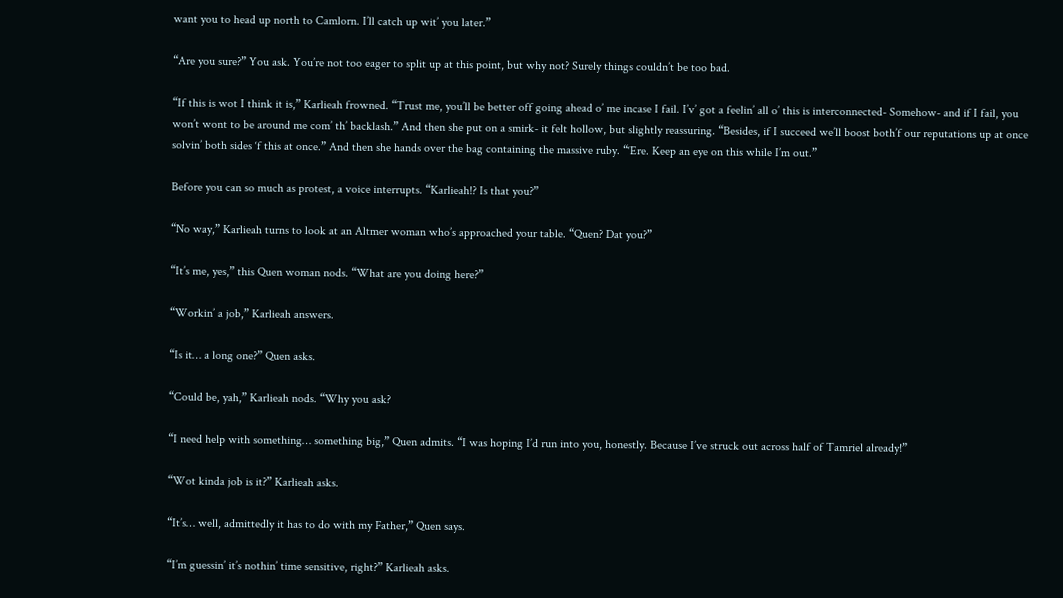want you to head up north to Camlorn. I’ll catch up wit’ you later.”

“Are you sure?” You ask. You’re not too eager to split up at this point, but why not? Surely things couldn’t be too bad.

“If this is wot I think it is,” Karlieah frowned. “Trust me, you’ll be better off going ahead o’ me incase I fail. I’v’ got a feelin’ all o’ this is interconnected- Somehow- and if I fail, you won’t wont to be around me com’ th’ backlash.” And then she put on a smirk- it felt hollow, but slightly reassuring. “Besides, if I succeed we’ll boost both’f our reputations up at once solvin’ both sides ‘f this at once.” And then she hands over the bag containing the massive ruby. “‘Ere. Keep an eye on this while I’m out.”

Before you can so much as protest, a voice interrupts. “Karlieah!? Is that you?”

“No way,” Karlieah turns to look at an Altmer woman who’s approached your table. “Quen? Dat you?”

“It’s me, yes,” this Quen woman nods. “What are you doing here?”

“Workin’ a job,” Karlieah answers.

“Is it… a long one?” Quen asks.

“Could be, yah,” Karlieah nods. “Why you ask?

“I need help with something… something big,” Quen admits. “I was hoping I’d run into you, honestly. Because I’ve struck out across half of Tamriel already!”

“Wot kinda job is it?” Karlieah asks.

“It’s… well, admittedly it has to do with my Father,” Quen says.

“I’m guessin’ it’s nothin’ time sensitive, right?” Karlieah asks.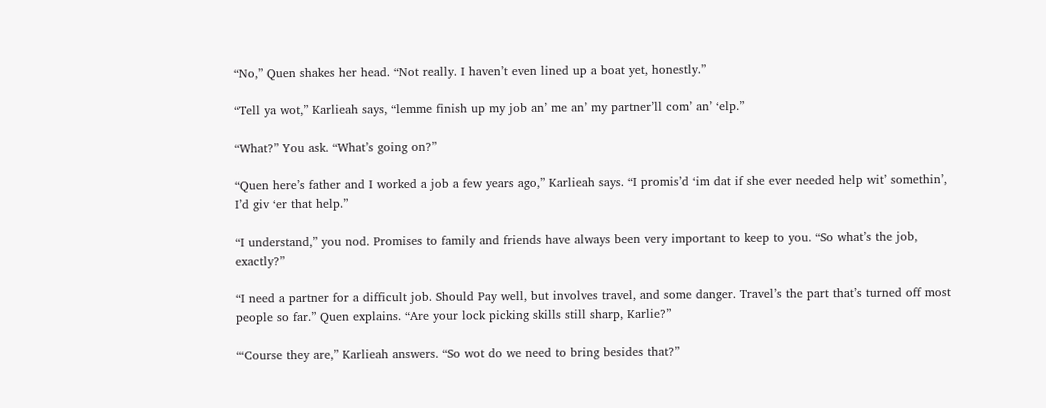“No,” Quen shakes her head. “Not really. I haven’t even lined up a boat yet, honestly.”

“Tell ya wot,” Karlieah says, “lemme finish up my job an’ me an’ my partner’ll com’ an’ ‘elp.”

“What?” You ask. “What’s going on?”

“Quen here’s father and I worked a job a few years ago,” Karlieah says. “I promis’d ‘im dat if she ever needed help wit’ somethin’, I’d giv ‘er that help.”

“I understand,” you nod. Promises to family and friends have always been very important to keep to you. “So what’s the job, exactly?”

“I need a partner for a difficult job. Should Pay well, but involves travel, and some danger. Travel’s the part that’s turned off most people so far.” Quen explains. “Are your lock picking skills still sharp, Karlie?”

“‘Course they are,” Karlieah answers. “So wot do we need to bring besides that?”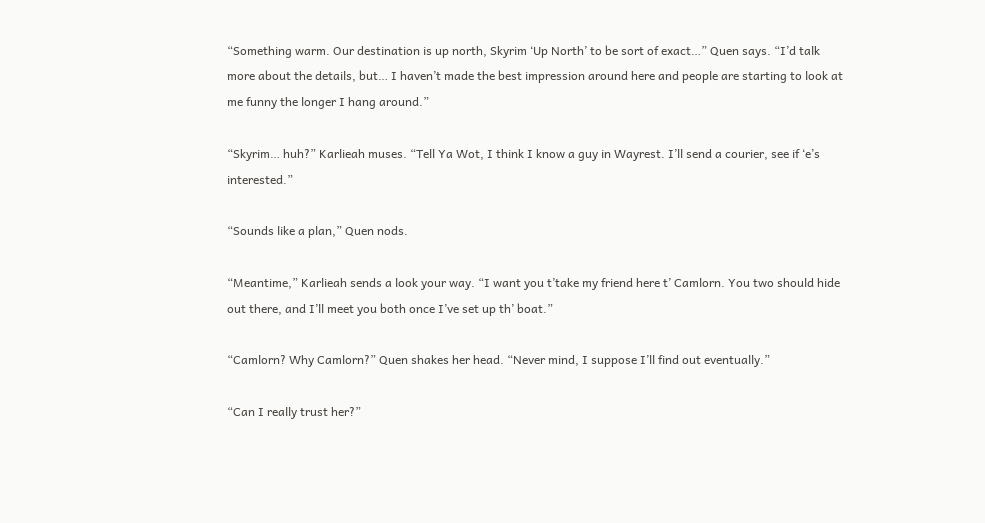“Something warm. Our destination is up north, Skyrim ‘Up North’ to be sort of exact…” Quen says. “I’d talk more about the details, but… I haven’t made the best impression around here and people are starting to look at me funny the longer I hang around.”

“Skyrim… huh?” Karlieah muses. “Tell Ya Wot, I think I know a guy in Wayrest. I’ll send a courier, see if ‘e’s interested.”

“Sounds like a plan,” Quen nods.

“Meantime,” Karlieah sends a look your way. “I want you t’take my friend here t’ Camlorn. You two should hide out there, and I’ll meet you both once I’ve set up th’ boat.”

“Camlorn? Why Camlorn?” Quen shakes her head. “Never mind, I suppose I’ll find out eventually.”

“Can I really trust her?”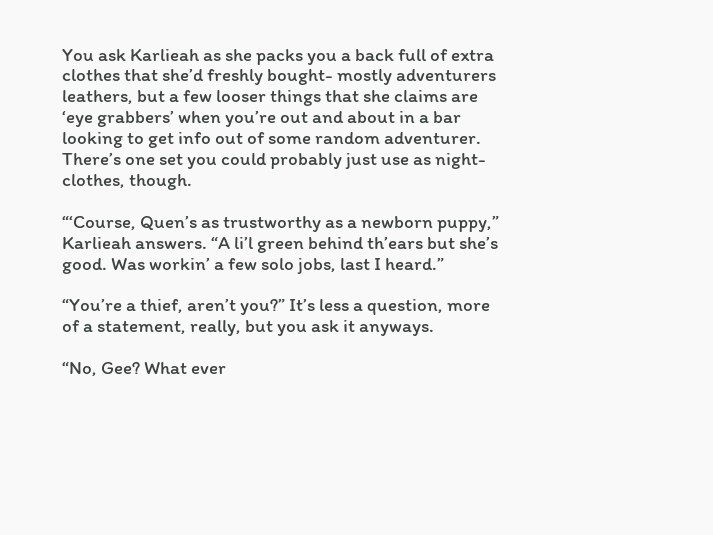You ask Karlieah as she packs you a back full of extra clothes that she’d freshly bought- mostly adventurers leathers, but a few looser things that she claims are ‘eye grabbers’ when you’re out and about in a bar looking to get info out of some random adventurer. There’s one set you could probably just use as night-clothes, though.

“‘Course, Quen’s as trustworthy as a newborn puppy,” Karlieah answers. “A li’l green behind th’ears but she’s good. Was workin’ a few solo jobs, last I heard.”

“You’re a thief, aren’t you?” It’s less a question, more of a statement, really, but you ask it anyways.

“No, Gee? What ever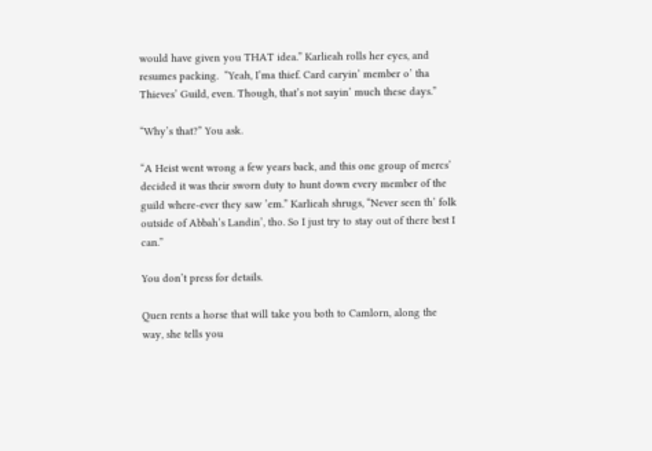would have given you THAT idea.” Karlieah rolls her eyes, and resumes packing.  “Yeah, I’ma thief. Card caryin’ member o’ tha Thieves’ Guild, even. Though, that’s not sayin’ much these days.”

“Why’s that?” You ask.

“A Heist went wrong a few years back, and this one group of mercs’ decided it was their sworn duty to hunt down every member of the guild where-ever they saw ’em.” Karlieah shrugs, “Never seen th’ folk outside of Abbah’s Landin’, tho. So I just try to stay out of there best I can.”

You don’t press for details.

Quen rents a horse that will take you both to Camlorn, along the way, she tells you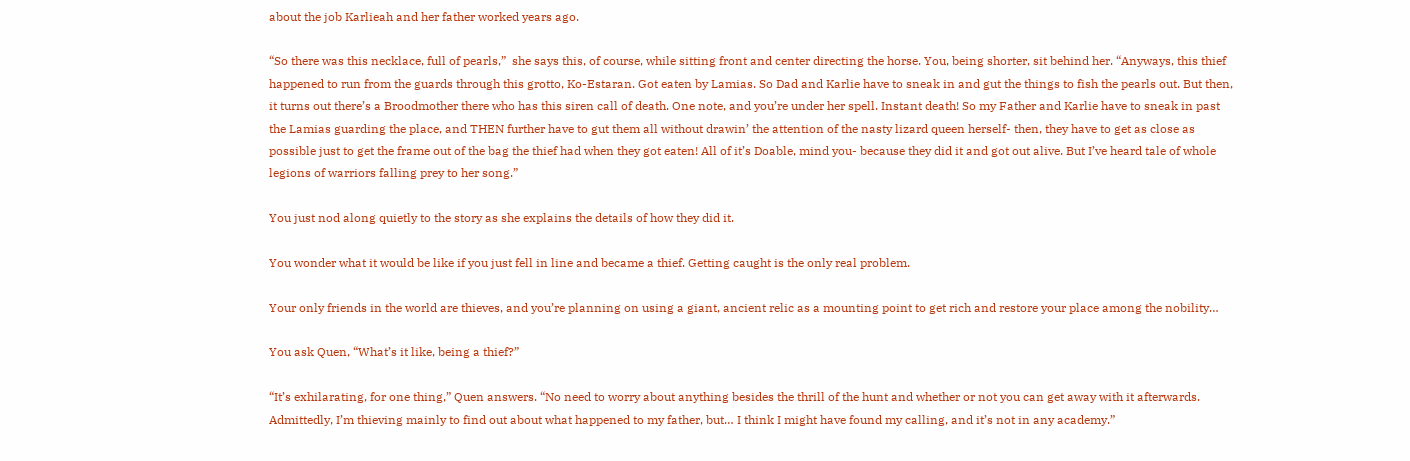about the job Karlieah and her father worked years ago.

“So there was this necklace, full of pearls,”  she says this, of course, while sitting front and center directing the horse. You, being shorter, sit behind her. “Anyways, this thief happened to run from the guards through this grotto, Ko-Estaran. Got eaten by Lamias. So Dad and Karlie have to sneak in and gut the things to fish the pearls out. But then, it turns out there’s a Broodmother there who has this siren call of death. One note, and you’re under her spell. Instant death! So my Father and Karlie have to sneak in past the Lamias guarding the place, and THEN further have to gut them all without drawin’ the attention of the nasty lizard queen herself- then, they have to get as close as possible just to get the frame out of the bag the thief had when they got eaten! All of it’s Doable, mind you- because they did it and got out alive. But I’ve heard tale of whole legions of warriors falling prey to her song.”

You just nod along quietly to the story as she explains the details of how they did it.

You wonder what it would be like if you just fell in line and became a thief. Getting caught is the only real problem.

Your only friends in the world are thieves, and you’re planning on using a giant, ancient relic as a mounting point to get rich and restore your place among the nobility…

You ask Quen, “What’s it like, being a thief?”

“It’s exhilarating, for one thing,” Quen answers. “No need to worry about anything besides the thrill of the hunt and whether or not you can get away with it afterwards. Admittedly, I’m thieving mainly to find out about what happened to my father, but… I think I might have found my calling, and it’s not in any academy.”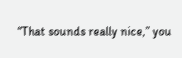“That sounds really nice,” you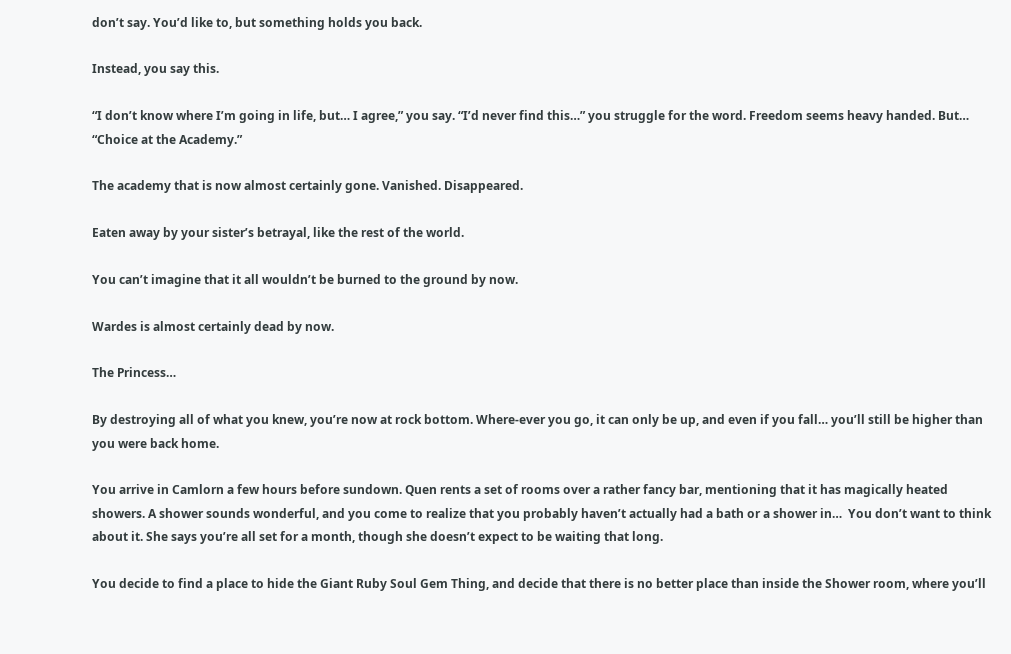don’t say. You’d like to, but something holds you back.

Instead, you say this.

“I don’t know where I’m going in life, but… I agree,” you say. “I’d never find this…” you struggle for the word. Freedom seems heavy handed. But… “Choice at the Academy.”

The academy that is now almost certainly gone. Vanished. Disappeared.

Eaten away by your sister’s betrayal, like the rest of the world.

You can’t imagine that it all wouldn’t be burned to the ground by now.

Wardes is almost certainly dead by now.

The Princess…

By destroying all of what you knew, you’re now at rock bottom. Where-ever you go, it can only be up, and even if you fall… you’ll still be higher than you were back home.

You arrive in Camlorn a few hours before sundown. Quen rents a set of rooms over a rather fancy bar, mentioning that it has magically heated showers. A shower sounds wonderful, and you come to realize that you probably haven’t actually had a bath or a shower in…  You don’t want to think about it. She says you’re all set for a month, though she doesn’t expect to be waiting that long.

You decide to find a place to hide the Giant Ruby Soul Gem Thing, and decide that there is no better place than inside the Shower room, where you’ll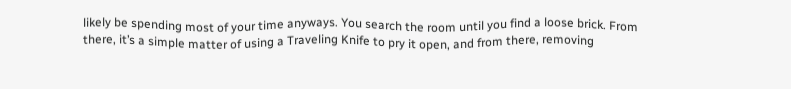likely be spending most of your time anyways. You search the room until you find a loose brick. From there, it’s a simple matter of using a Traveling Knife to pry it open, and from there, removing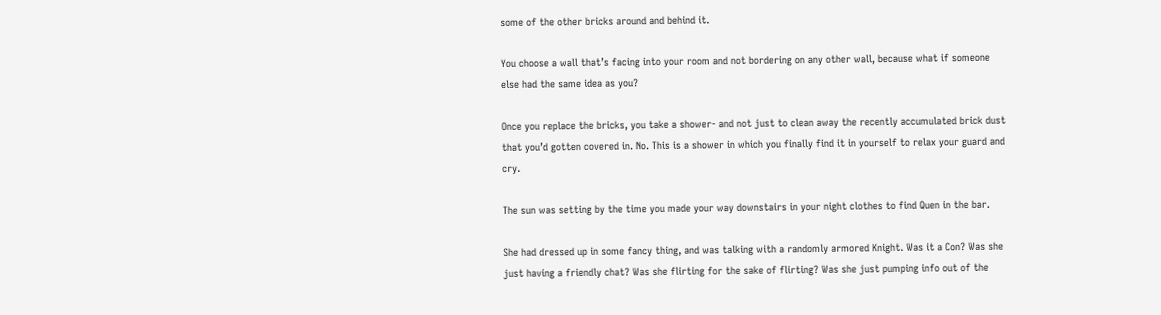some of the other bricks around and behind it.

You choose a wall that’s facing into your room and not bordering on any other wall, because what if someone else had the same idea as you?

Once you replace the bricks, you take a shower- and not just to clean away the recently accumulated brick dust that you’d gotten covered in. No. This is a shower in which you finally find it in yourself to relax your guard and cry.

The sun was setting by the time you made your way downstairs in your night clothes to find Quen in the bar.

She had dressed up in some fancy thing, and was talking with a randomly armored Knight. Was it a Con? Was she just having a friendly chat? Was she flirting for the sake of flirting? Was she just pumping info out of the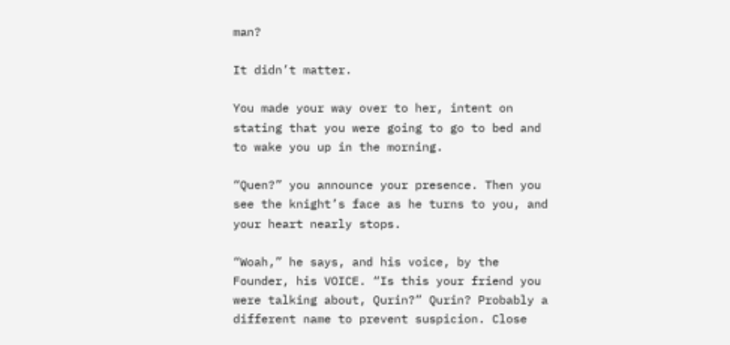man?

It didn’t matter.

You made your way over to her, intent on stating that you were going to go to bed and to wake you up in the morning.

“Quen?” you announce your presence. Then you see the knight’s face as he turns to you, and your heart nearly stops.

“Woah,” he says, and his voice, by the Founder, his VOICE. “Is this your friend you were talking about, Qurin?” Qurin? Probably a different name to prevent suspicion. Close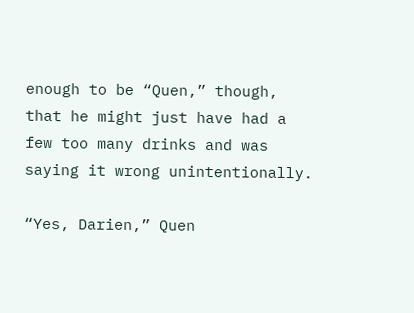enough to be “Quen,” though, that he might just have had a few too many drinks and was saying it wrong unintentionally.

“Yes, Darien,” Quen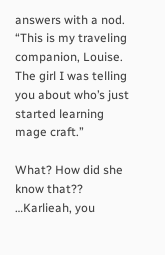answers with a nod. “This is my traveling companion, Louise. The girl I was telling you about who’s just started learning mage craft.”

What? How did she know that?? …Karlieah, you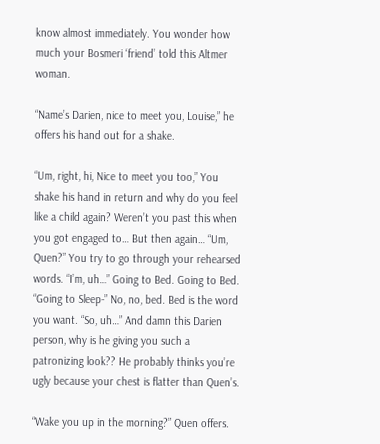know almost immediately. You wonder how much your Bosmeri ‘friend’ told this Altmer woman.

“Name’s Darien, nice to meet you, Louise,” he offers his hand out for a shake.

“Um, right, hi, Nice to meet you too,” You shake his hand in return and why do you feel like a child again? Weren’t you past this when you got engaged to… But then again… “Um, Quen?” You try to go through your rehearsed words. “I’m, uh…” Going to Bed. Going to Bed. “Going to Sleep-” No, no, bed. Bed is the word you want. “So, uh…” And damn this Darien person, why is he giving you such a patronizing look?? He probably thinks you’re ugly because your chest is flatter than Quen’s.

“Wake you up in the morning?” Quen offers.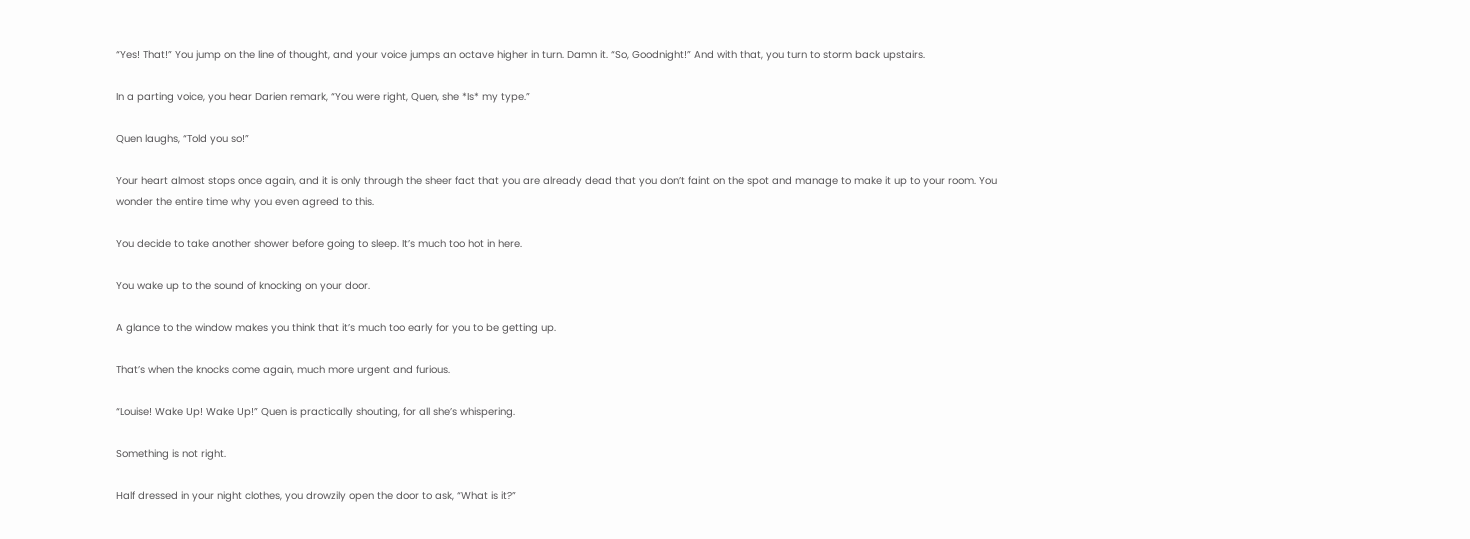“Yes! That!” You jump on the line of thought, and your voice jumps an octave higher in turn. Damn it. “So, Goodnight!” And with that, you turn to storm back upstairs.

In a parting voice, you hear Darien remark, “You were right, Quen, she *Is* my type.”

Quen laughs, “Told you so!”

Your heart almost stops once again, and it is only through the sheer fact that you are already dead that you don’t faint on the spot and manage to make it up to your room. You wonder the entire time why you even agreed to this.

You decide to take another shower before going to sleep. It’s much too hot in here.

You wake up to the sound of knocking on your door.

A glance to the window makes you think that it’s much too early for you to be getting up.

That’s when the knocks come again, much more urgent and furious.

“Louise! Wake Up! Wake Up!” Quen is practically shouting, for all she’s whispering.

Something is not right.

Half dressed in your night clothes, you drowzily open the door to ask, “What is it?”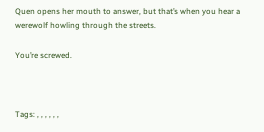Quen opens her mouth to answer, but that’s when you hear a werewolf howling through the streets.

You’re screwed.



Tags: , , , , , ,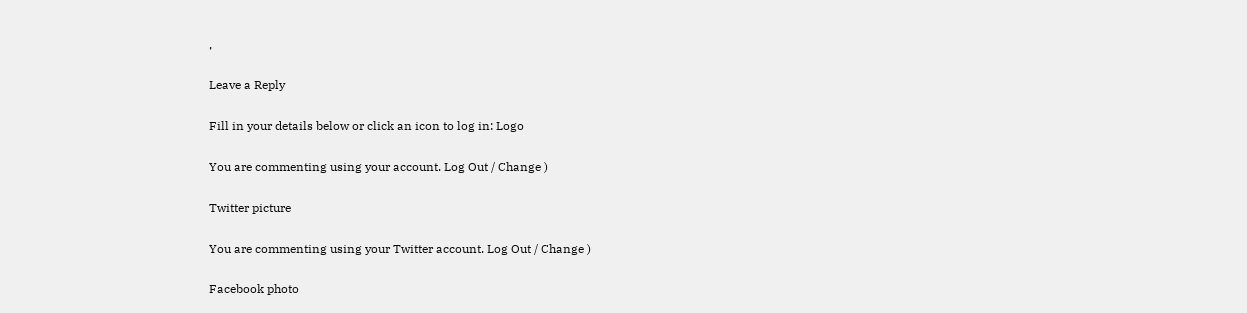,

Leave a Reply

Fill in your details below or click an icon to log in: Logo

You are commenting using your account. Log Out / Change )

Twitter picture

You are commenting using your Twitter account. Log Out / Change )

Facebook photo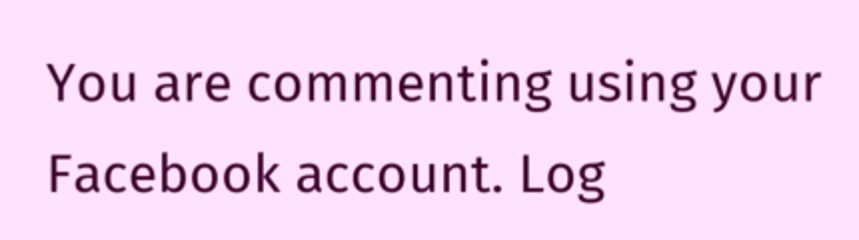You are commenting using your Facebook account. Log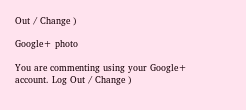Out / Change )

Google+ photo

You are commenting using your Google+ account. Log Out / Change )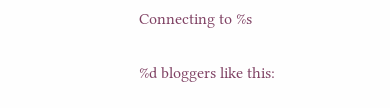Connecting to %s

%d bloggers like this: